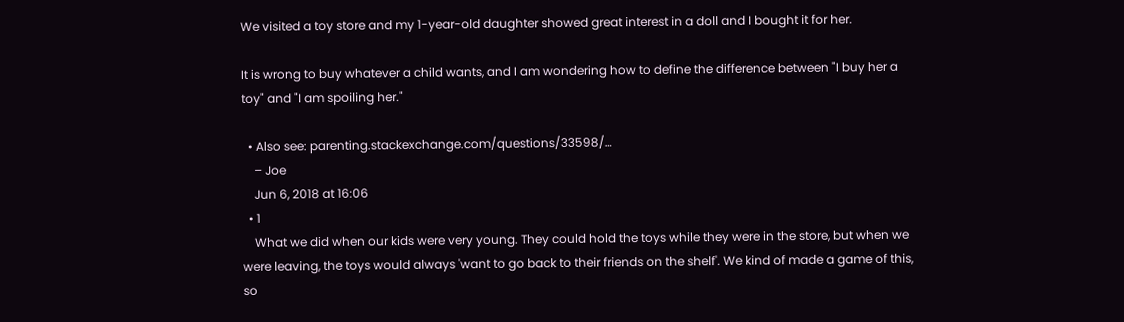We visited a toy store and my 1-year-old daughter showed great interest in a doll and I bought it for her.

It is wrong to buy whatever a child wants, and I am wondering how to define the difference between "I buy her a toy" and "I am spoiling her."

  • Also see: parenting.stackexchange.com/questions/33598/…
    – Joe
    Jun 6, 2018 at 16:06
  • 1
    What we did when our kids were very young. They could hold the toys while they were in the store, but when we were leaving, the toys would always 'want to go back to their friends on the shelf'. We kind of made a game of this, so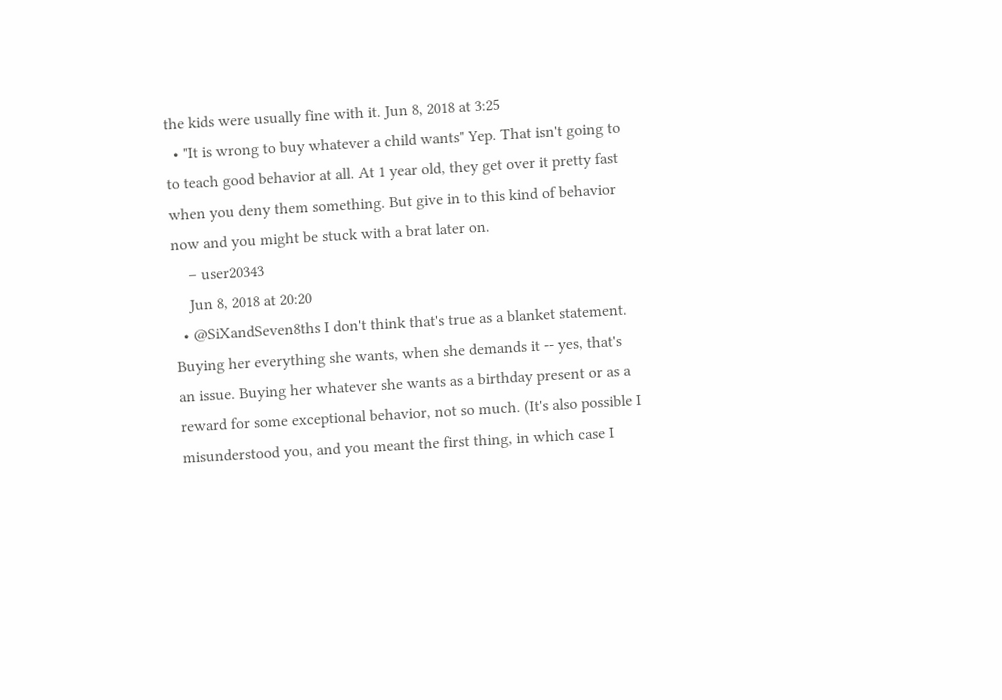the kids were usually fine with it. Jun 8, 2018 at 3:25
  • "It is wrong to buy whatever a child wants" Yep. That isn't going to to teach good behavior at all. At 1 year old, they get over it pretty fast when you deny them something. But give in to this kind of behavior now and you might be stuck with a brat later on.
    – user20343
    Jun 8, 2018 at 20:20
  • @SiXandSeven8ths I don't think that's true as a blanket statement. Buying her everything she wants, when she demands it -- yes, that's an issue. Buying her whatever she wants as a birthday present or as a reward for some exceptional behavior, not so much. (It's also possible I misunderstood you, and you meant the first thing, in which case I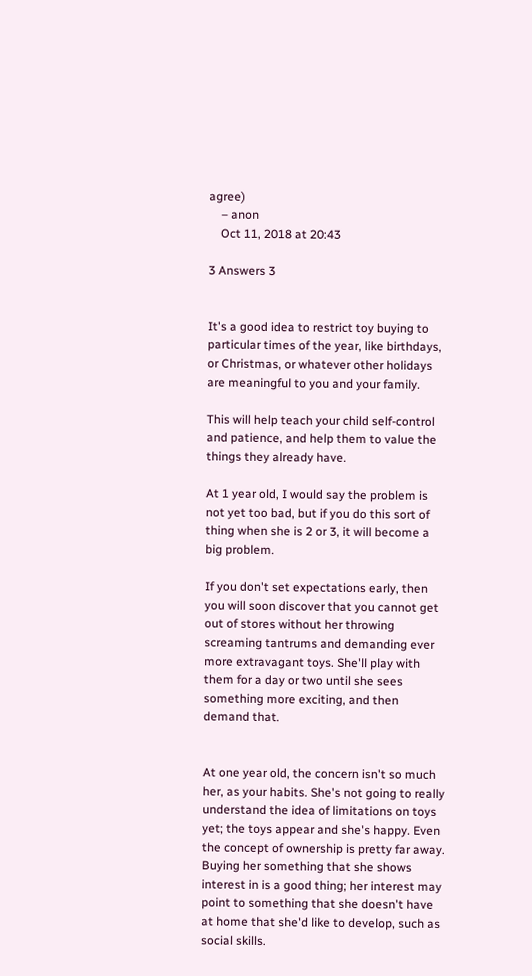agree)
    – anon
    Oct 11, 2018 at 20:43

3 Answers 3


It's a good idea to restrict toy buying to particular times of the year, like birthdays, or Christmas, or whatever other holidays are meaningful to you and your family.

This will help teach your child self-control and patience, and help them to value the things they already have.

At 1 year old, I would say the problem is not yet too bad, but if you do this sort of thing when she is 2 or 3, it will become a big problem.

If you don't set expectations early, then you will soon discover that you cannot get out of stores without her throwing screaming tantrums and demanding ever more extravagant toys. She'll play with them for a day or two until she sees something more exciting, and then demand that.


At one year old, the concern isn't so much her, as your habits. She's not going to really understand the idea of limitations on toys yet; the toys appear and she's happy. Even the concept of ownership is pretty far away. Buying her something that she shows interest in is a good thing; her interest may point to something that she doesn't have at home that she'd like to develop, such as social skills.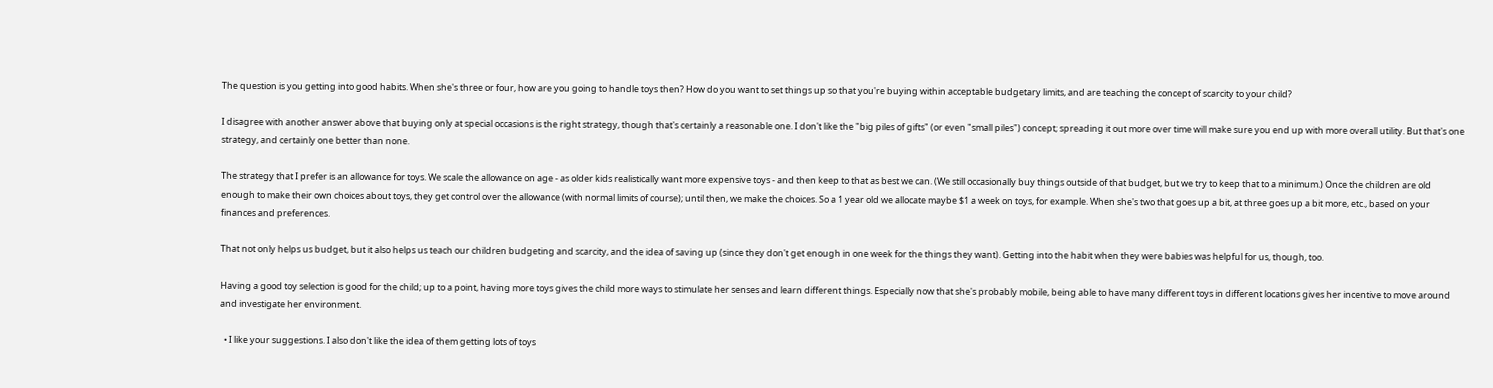The question is you getting into good habits. When she's three or four, how are you going to handle toys then? How do you want to set things up so that you're buying within acceptable budgetary limits, and are teaching the concept of scarcity to your child?

I disagree with another answer above that buying only at special occasions is the right strategy, though that's certainly a reasonable one. I don't like the "big piles of gifts" (or even "small piles") concept; spreading it out more over time will make sure you end up with more overall utility. But that's one strategy, and certainly one better than none.

The strategy that I prefer is an allowance for toys. We scale the allowance on age - as older kids realistically want more expensive toys - and then keep to that as best we can. (We still occasionally buy things outside of that budget, but we try to keep that to a minimum.) Once the children are old enough to make their own choices about toys, they get control over the allowance (with normal limits of course); until then, we make the choices. So a 1 year old we allocate maybe $1 a week on toys, for example. When she's two that goes up a bit, at three goes up a bit more, etc., based on your finances and preferences.

That not only helps us budget, but it also helps us teach our children budgeting and scarcity, and the idea of saving up (since they don't get enough in one week for the things they want). Getting into the habit when they were babies was helpful for us, though, too.

Having a good toy selection is good for the child; up to a point, having more toys gives the child more ways to stimulate her senses and learn different things. Especially now that she's probably mobile, being able to have many different toys in different locations gives her incentive to move around and investigate her environment.

  • I like your suggestions. I also don't like the idea of them getting lots of toys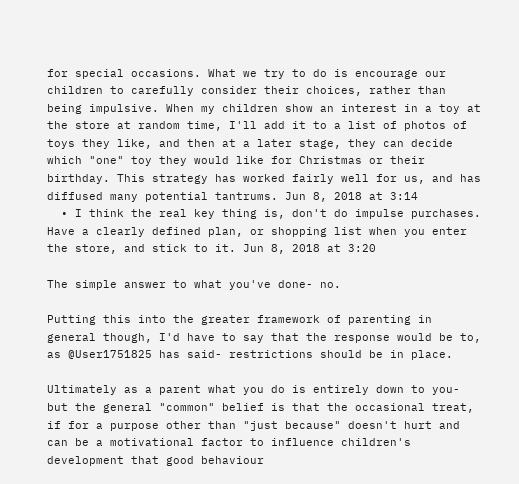for special occasions. What we try to do is encourage our children to carefully consider their choices, rather than being impulsive. When my children show an interest in a toy at the store at random time, I'll add it to a list of photos of toys they like, and then at a later stage, they can decide which "one" toy they would like for Christmas or their birthday. This strategy has worked fairly well for us, and has diffused many potential tantrums. Jun 8, 2018 at 3:14
  • I think the real key thing is, don't do impulse purchases. Have a clearly defined plan, or shopping list when you enter the store, and stick to it. Jun 8, 2018 at 3:20

The simple answer to what you've done- no.

Putting this into the greater framework of parenting in general though, I'd have to say that the response would be to, as @User1751825 has said- restrictions should be in place.

Ultimately as a parent what you do is entirely down to you- but the general "common" belief is that the occasional treat, if for a purpose other than "just because" doesn't hurt and can be a motivational factor to influence children's development that good behaviour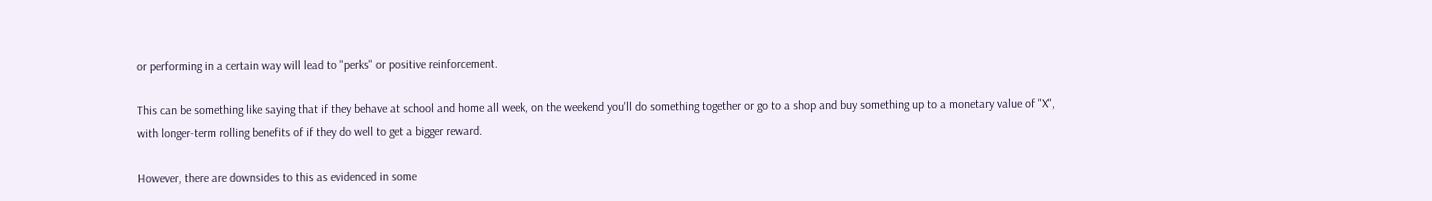or performing in a certain way will lead to "perks" or positive reinforcement.

This can be something like saying that if they behave at school and home all week, on the weekend you'll do something together or go to a shop and buy something up to a monetary value of "X", with longer-term rolling benefits of if they do well to get a bigger reward.

However, there are downsides to this as evidenced in some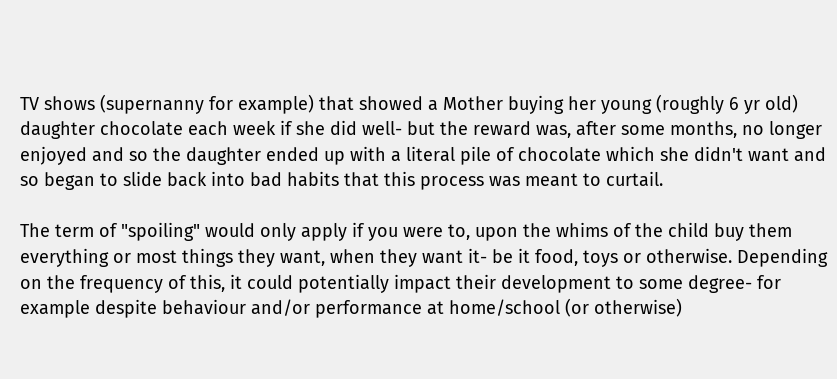TV shows (supernanny for example) that showed a Mother buying her young (roughly 6 yr old) daughter chocolate each week if she did well- but the reward was, after some months, no longer enjoyed and so the daughter ended up with a literal pile of chocolate which she didn't want and so began to slide back into bad habits that this process was meant to curtail.

The term of "spoiling" would only apply if you were to, upon the whims of the child buy them everything or most things they want, when they want it- be it food, toys or otherwise. Depending on the frequency of this, it could potentially impact their development to some degree- for example despite behaviour and/or performance at home/school (or otherwise)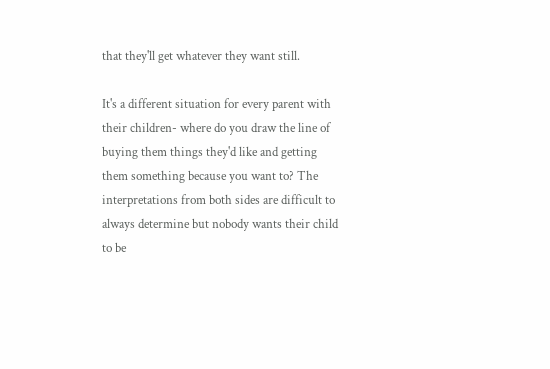that they'll get whatever they want still.

It's a different situation for every parent with their children- where do you draw the line of buying them things they'd like and getting them something because you want to? The interpretations from both sides are difficult to always determine but nobody wants their child to be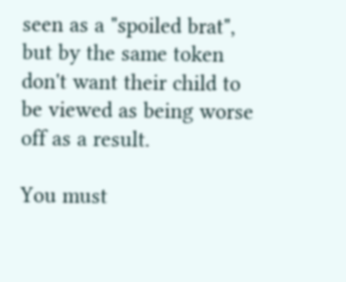seen as a "spoiled brat", but by the same token don't want their child to be viewed as being worse off as a result.

You must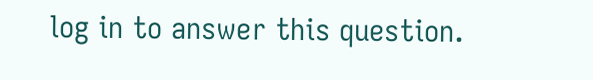log in to answer this question.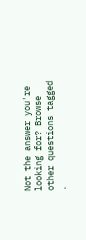Not the answer you're looking for? Browse other questions tagged .